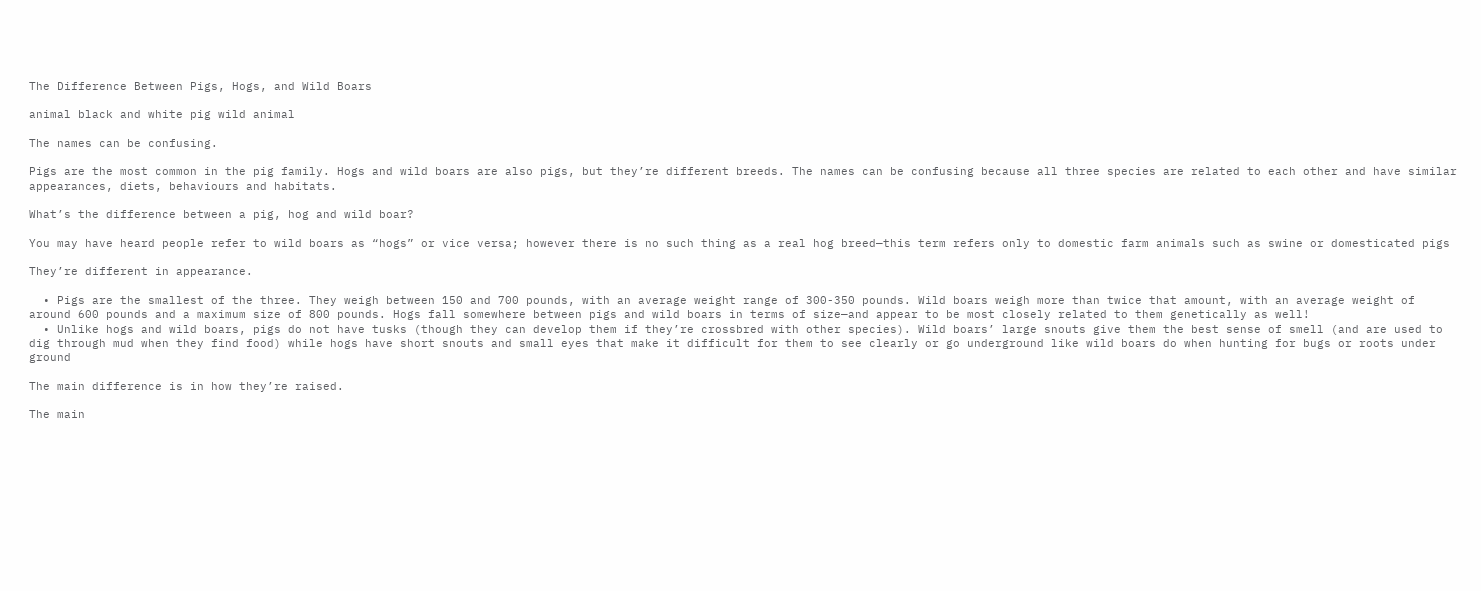The Difference Between Pigs, Hogs, and Wild Boars

animal black and white pig wild animal

The names can be confusing.

Pigs are the most common in the pig family. Hogs and wild boars are also pigs, but they’re different breeds. The names can be confusing because all three species are related to each other and have similar appearances, diets, behaviours and habitats.

What’s the difference between a pig, hog and wild boar?

You may have heard people refer to wild boars as “hogs” or vice versa; however there is no such thing as a real hog breed—this term refers only to domestic farm animals such as swine or domesticated pigs

They’re different in appearance.

  • Pigs are the smallest of the three. They weigh between 150 and 700 pounds, with an average weight range of 300-350 pounds. Wild boars weigh more than twice that amount, with an average weight of around 600 pounds and a maximum size of 800 pounds. Hogs fall somewhere between pigs and wild boars in terms of size—and appear to be most closely related to them genetically as well!
  • Unlike hogs and wild boars, pigs do not have tusks (though they can develop them if they’re crossbred with other species). Wild boars’ large snouts give them the best sense of smell (and are used to dig through mud when they find food) while hogs have short snouts and small eyes that make it difficult for them to see clearly or go underground like wild boars do when hunting for bugs or roots under ground

The main difference is in how they’re raised.

The main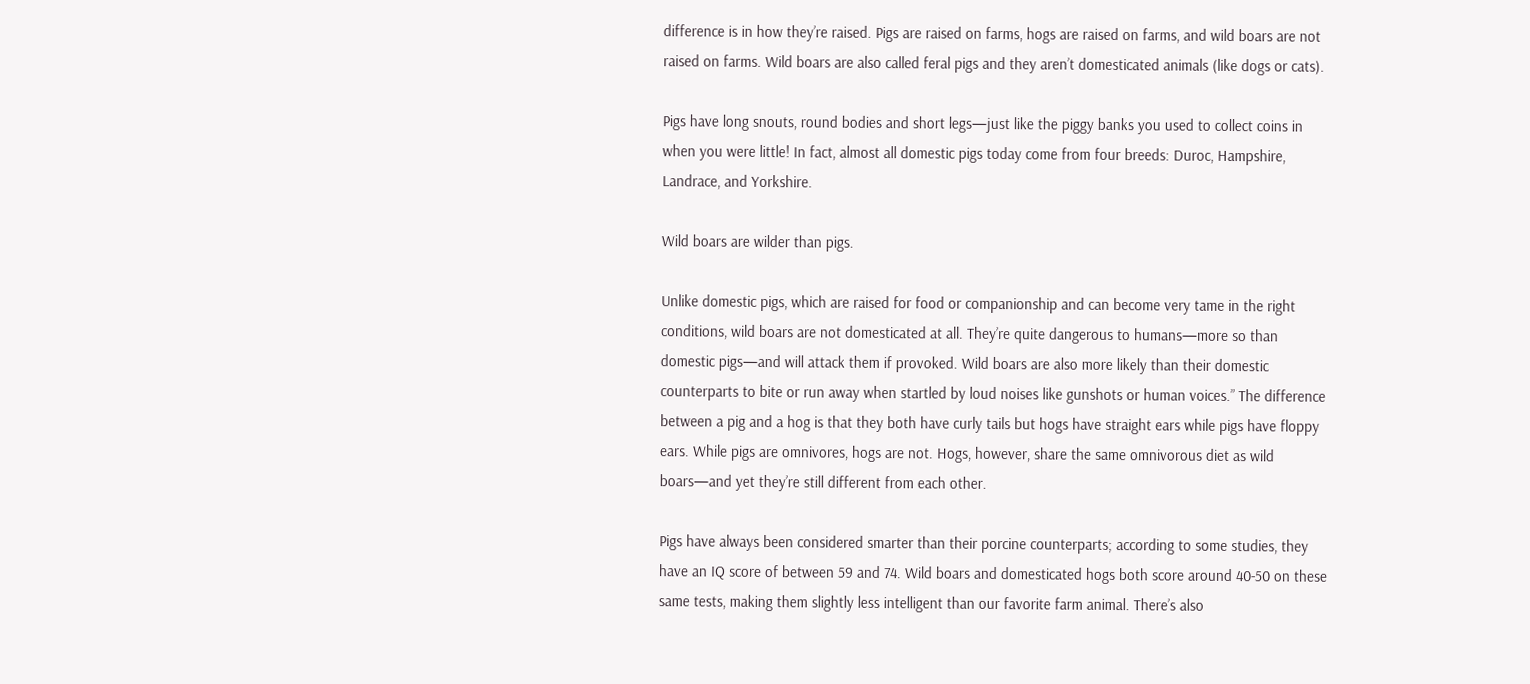difference is in how they’re raised. Pigs are raised on farms, hogs are raised on farms, and wild boars are not raised on farms. Wild boars are also called feral pigs and they aren’t domesticated animals (like dogs or cats).

Pigs have long snouts, round bodies and short legs—just like the piggy banks you used to collect coins in when you were little! In fact, almost all domestic pigs today come from four breeds: Duroc, Hampshire, Landrace, and Yorkshire.

Wild boars are wilder than pigs.

Unlike domestic pigs, which are raised for food or companionship and can become very tame in the right conditions, wild boars are not domesticated at all. They’re quite dangerous to humans—more so than domestic pigs—and will attack them if provoked. Wild boars are also more likely than their domestic counterparts to bite or run away when startled by loud noises like gunshots or human voices.” The difference between a pig and a hog is that they both have curly tails but hogs have straight ears while pigs have floppy ears. While pigs are omnivores, hogs are not. Hogs, however, share the same omnivorous diet as wild boars—and yet they’re still different from each other.

Pigs have always been considered smarter than their porcine counterparts; according to some studies, they have an IQ score of between 59 and 74. Wild boars and domesticated hogs both score around 40-50 on these same tests, making them slightly less intelligent than our favorite farm animal. There’s also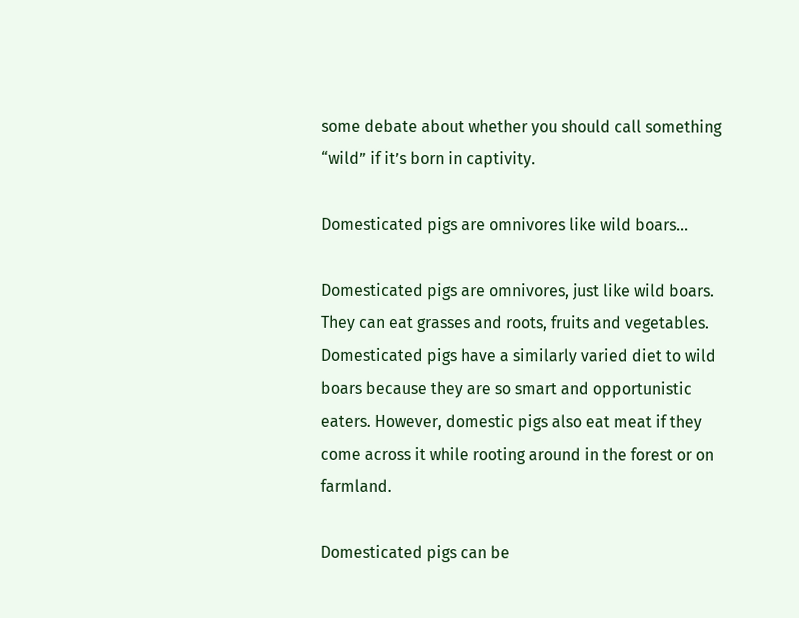some debate about whether you should call something “wild” if it’s born in captivity.

Domesticated pigs are omnivores like wild boars…

Domesticated pigs are omnivores, just like wild boars. They can eat grasses and roots, fruits and vegetables. Domesticated pigs have a similarly varied diet to wild boars because they are so smart and opportunistic eaters. However, domestic pigs also eat meat if they come across it while rooting around in the forest or on farmland.

Domesticated pigs can be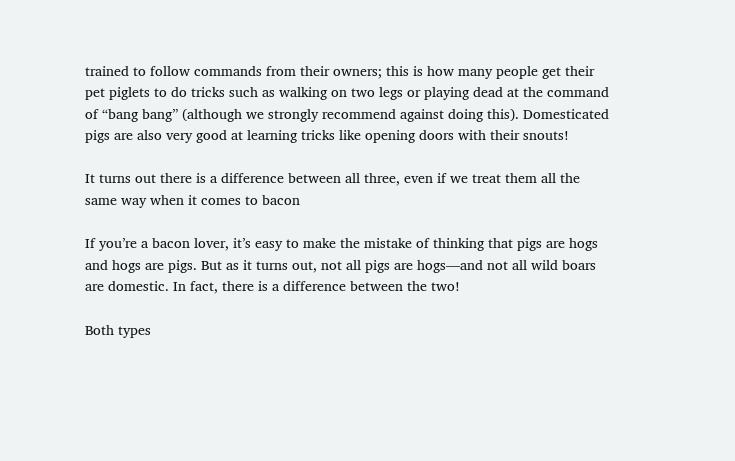trained to follow commands from their owners; this is how many people get their pet piglets to do tricks such as walking on two legs or playing dead at the command of “bang bang” (although we strongly recommend against doing this). Domesticated pigs are also very good at learning tricks like opening doors with their snouts!

It turns out there is a difference between all three, even if we treat them all the same way when it comes to bacon

If you’re a bacon lover, it’s easy to make the mistake of thinking that pigs are hogs and hogs are pigs. But as it turns out, not all pigs are hogs—and not all wild boars are domestic. In fact, there is a difference between the two!

Both types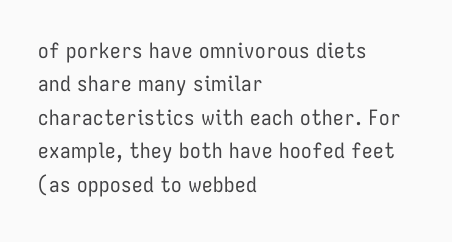of porkers have omnivorous diets and share many similar characteristics with each other. For example, they both have hoofed feet (as opposed to webbed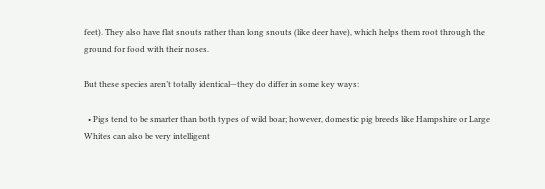feet). They also have flat snouts rather than long snouts (like deer have), which helps them root through the ground for food with their noses.

But these species aren’t totally identical—they do differ in some key ways:

  • Pigs tend to be smarter than both types of wild boar; however, domestic pig breeds like Hampshire or Large Whites can also be very intelligent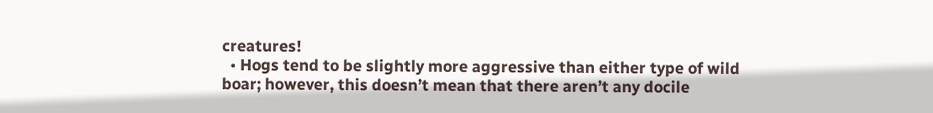creatures!
  • Hogs tend to be slightly more aggressive than either type of wild boar; however, this doesn’t mean that there aren’t any docile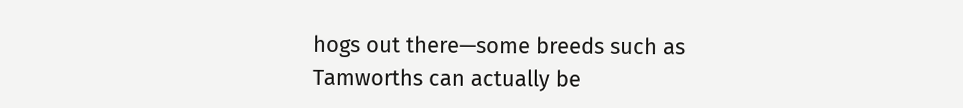hogs out there—some breeds such as Tamworths can actually be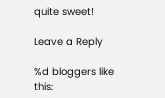quite sweet!

Leave a Reply

%d bloggers like this: